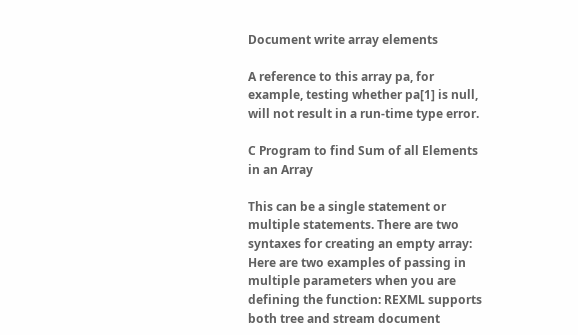Document write array elements

A reference to this array pa, for example, testing whether pa[1] is null, will not result in a run-time type error.

C Program to find Sum of all Elements in an Array

This can be a single statement or multiple statements. There are two syntaxes for creating an empty array: Here are two examples of passing in multiple parameters when you are defining the function: REXML supports both tree and stream document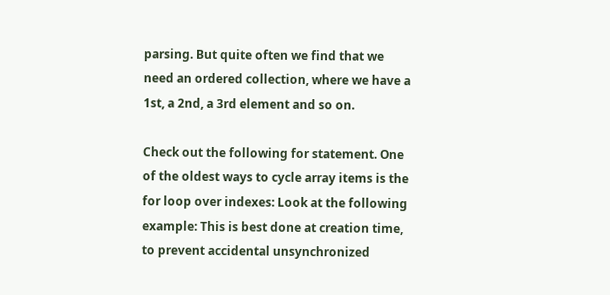parsing. But quite often we find that we need an ordered collection, where we have a 1st, a 2nd, a 3rd element and so on.

Check out the following for statement. One of the oldest ways to cycle array items is the for loop over indexes: Look at the following example: This is best done at creation time, to prevent accidental unsynchronized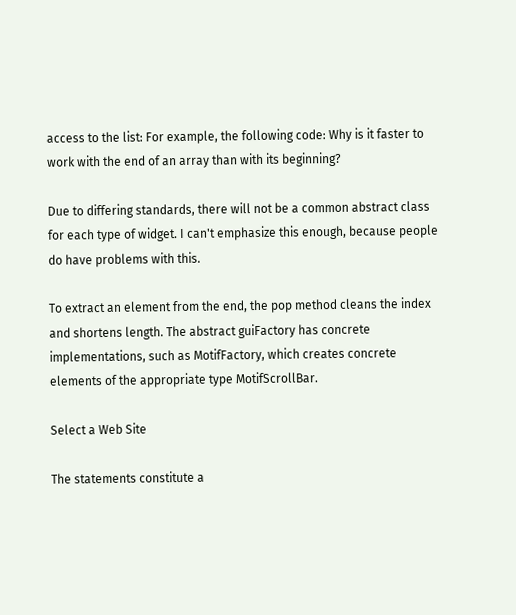access to the list: For example, the following code: Why is it faster to work with the end of an array than with its beginning?

Due to differing standards, there will not be a common abstract class for each type of widget. I can't emphasize this enough, because people do have problems with this.

To extract an element from the end, the pop method cleans the index and shortens length. The abstract guiFactory has concrete implementations, such as MotifFactory, which creates concrete elements of the appropriate type MotifScrollBar.

Select a Web Site

The statements constitute a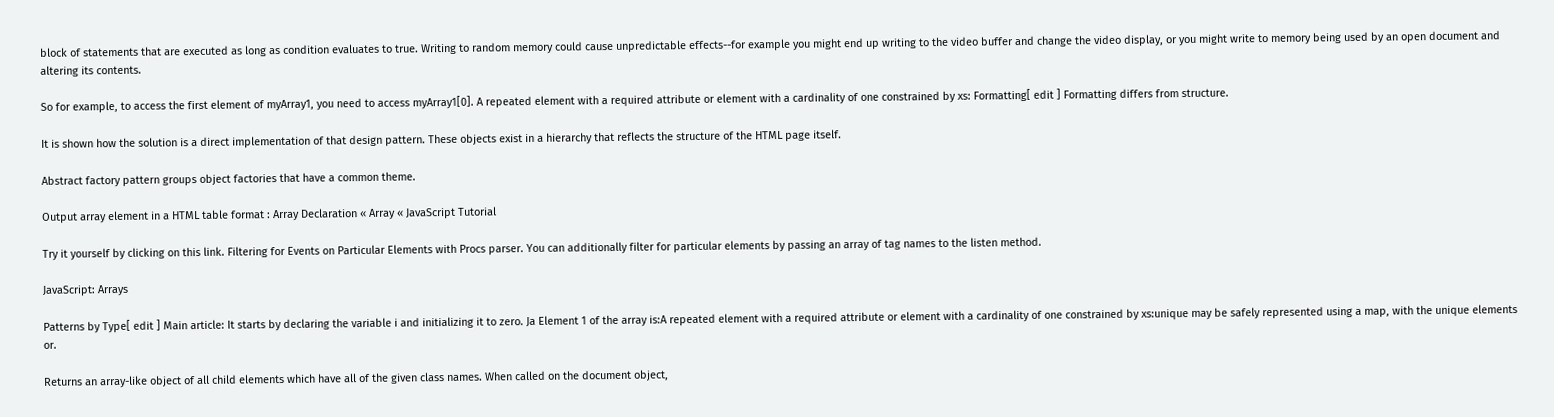block of statements that are executed as long as condition evaluates to true. Writing to random memory could cause unpredictable effects--for example you might end up writing to the video buffer and change the video display, or you might write to memory being used by an open document and altering its contents.

So for example, to access the first element of myArray1, you need to access myArray1[0]. A repeated element with a required attribute or element with a cardinality of one constrained by xs: Formatting[ edit ] Formatting differs from structure.

It is shown how the solution is a direct implementation of that design pattern. These objects exist in a hierarchy that reflects the structure of the HTML page itself.

Abstract factory pattern groups object factories that have a common theme.

Output array element in a HTML table format : Array Declaration « Array « JavaScript Tutorial

Try it yourself by clicking on this link. Filtering for Events on Particular Elements with Procs parser. You can additionally filter for particular elements by passing an array of tag names to the listen method.

JavaScript: Arrays

Patterns by Type[ edit ] Main article: It starts by declaring the variable i and initializing it to zero. Ja Element 1 of the array is:A repeated element with a required attribute or element with a cardinality of one constrained by xs:unique may be safely represented using a map, with the unique elements or.

Returns an array-like object of all child elements which have all of the given class names. When called on the document object,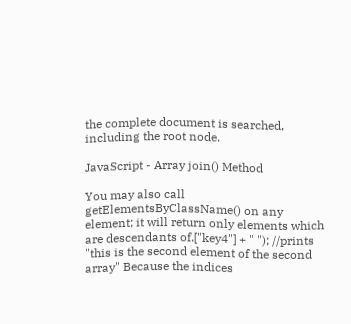the complete document is searched, including the root node.

JavaScript - Array join() Method

You may also call getElementsByClassName() on any element; it will return only elements which are descendants of.["key4"] + " "); //prints "this is the second element of the second array" Because the indices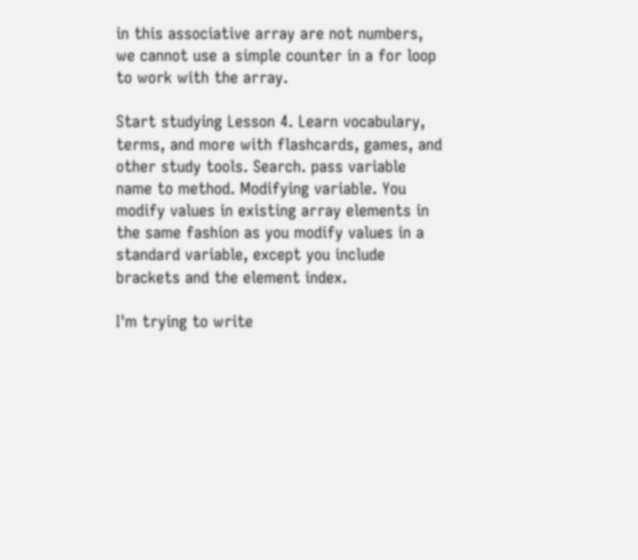in this associative array are not numbers, we cannot use a simple counter in a for loop to work with the array.

Start studying Lesson 4. Learn vocabulary, terms, and more with flashcards, games, and other study tools. Search. pass variable name to method. Modifying variable. You modify values in existing array elements in the same fashion as you modify values in a standard variable, except you include brackets and the element index.

I'm trying to write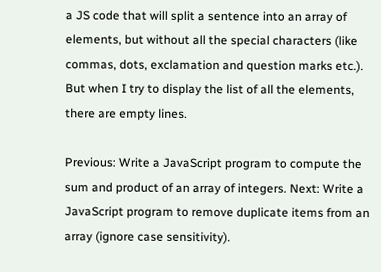a JS code that will split a sentence into an array of elements, but without all the special characters (like commas, dots, exclamation and question marks etc.). But when I try to display the list of all the elements, there are empty lines.

Previous: Write a JavaScript program to compute the sum and product of an array of integers. Next: Write a JavaScript program to remove duplicate items from an array (ignore case sensitivity).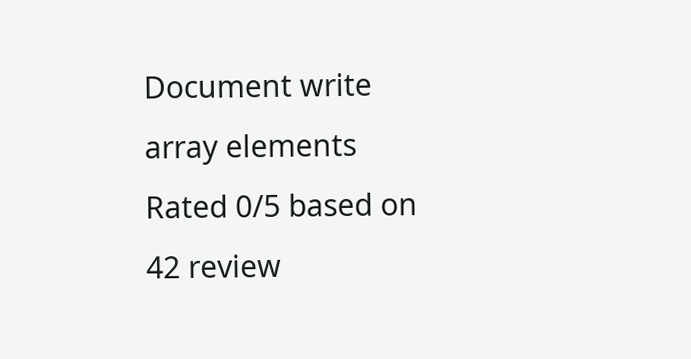Document write array elements
Rated 0/5 based on 42 review